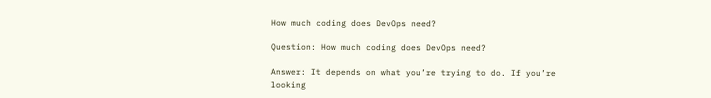How much coding does DevOps need?

Question: How much coding does DevOps need?

Answer: It depends on what you’re trying to do. If you’re looking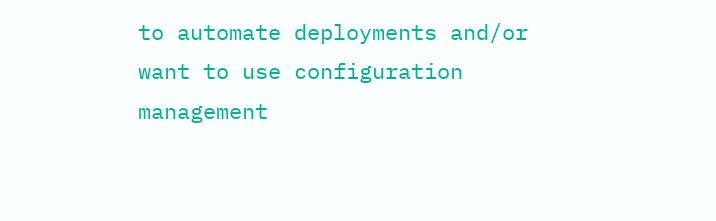to automate deployments and/or want to use configuration management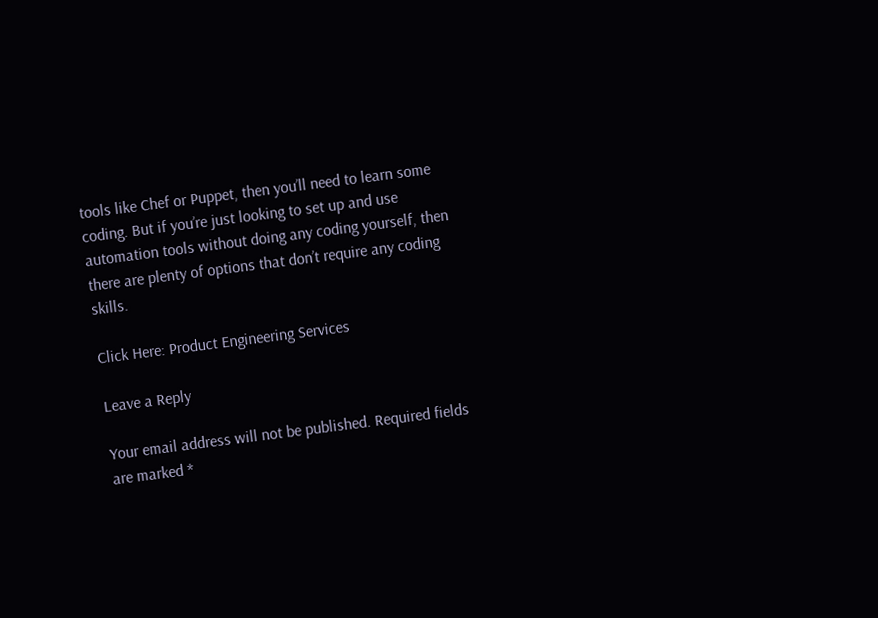tools like Chef or Puppet, then you’ll need to learn some coding. But if you’re just looking to set up and use automation tools without doing any coding yourself, then there are plenty of options that don’t require any coding skills.

Click Here: Product Engineering Services

Leave a Reply

Your email address will not be published. Required fields are marked *